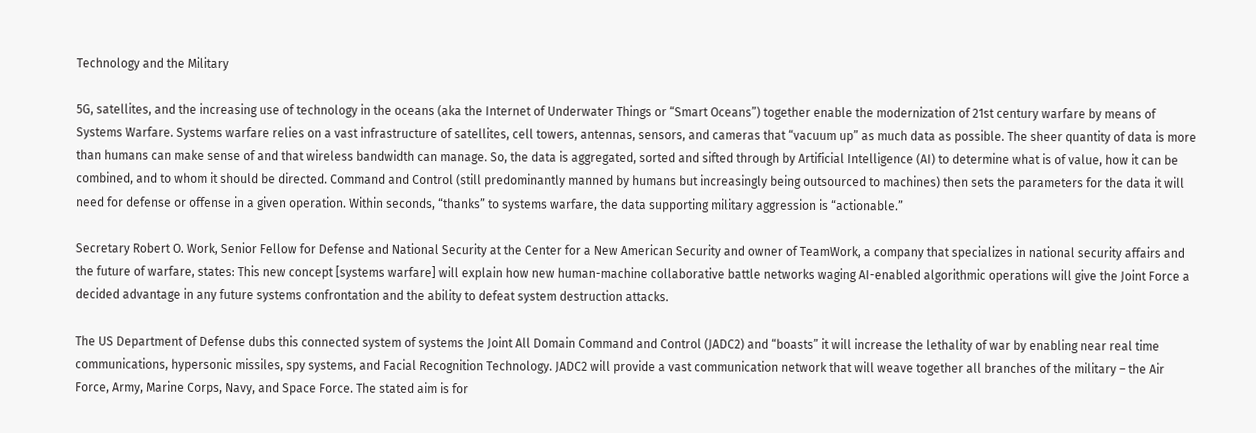Technology and the Military

5G, satellites, and the increasing use of technology in the oceans (aka the Internet of Underwater Things or “Smart Oceans”) together enable the modernization of 21st century warfare by means of Systems Warfare. Systems warfare relies on a vast infrastructure of satellites, cell towers, antennas, sensors, and cameras that “vacuum up” as much data as possible. The sheer quantity of data is more than humans can make sense of and that wireless bandwidth can manage. So, the data is aggregated, sorted and sifted through by Artificial Intelligence (AI) to determine what is of value, how it can be combined, and to whom it should be directed. Command and Control (still predominantly manned by humans but increasingly being outsourced to machines) then sets the parameters for the data it will need for defense or offense in a given operation. Within seconds, “thanks” to systems warfare, the data supporting military aggression is “actionable.”

Secretary Robert O. Work, Senior Fellow for Defense and National Security at the Center for a New American Security and owner of TeamWork, a company that specializes in national security affairs and the future of warfare, states: This new concept [systems warfare] will explain how new human-machine collaborative battle networks waging AI-enabled algorithmic operations will give the Joint Force a decided advantage in any future systems confrontation and the ability to defeat system destruction attacks.

The US Department of Defense dubs this connected system of systems the Joint All Domain Command and Control (JADC2) and “boasts” it will increase the lethality of war by enabling near real time communications, hypersonic missiles, spy systems, and Facial Recognition Technology. JADC2 will provide a vast communication network that will weave together all branches of the military – the Air Force, Army, Marine Corps, Navy, and Space Force. The stated aim is for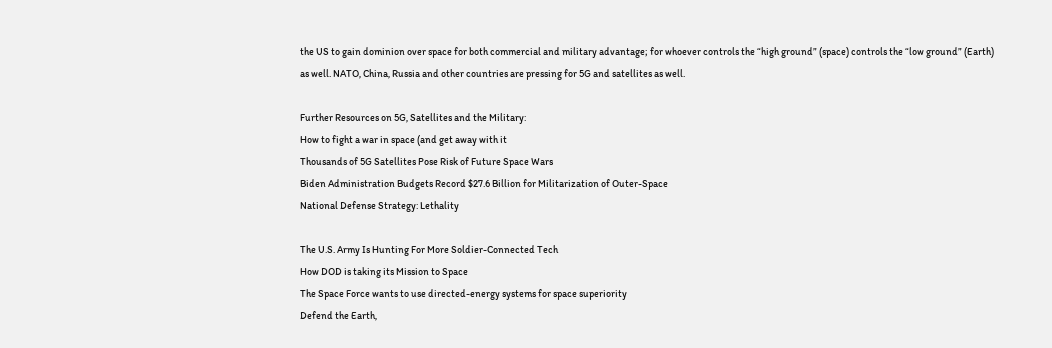the US to gain dominion over space for both commercial and military advantage; for whoever controls the “high ground” (space) controls the “low ground” (Earth) as well. NATO, China, Russia and other countries are pressing for 5G and satellites as well.

Further Resources on 5G, Satellites and the Military:
How to fight a war in space (and get away with it
Thousands of 5G Satellites Pose Risk of Future Space Wars
Biden Administration Budgets Record $27.6 Billion for Militarization of Outer-Space
National Defense Strategy: Lethality

The U.S. Army Is Hunting For More Soldier-Connected Tech
How DOD is taking its Mission to Space
The Space Force wants to use directed-energy systems for space superiority
Defend the Earth,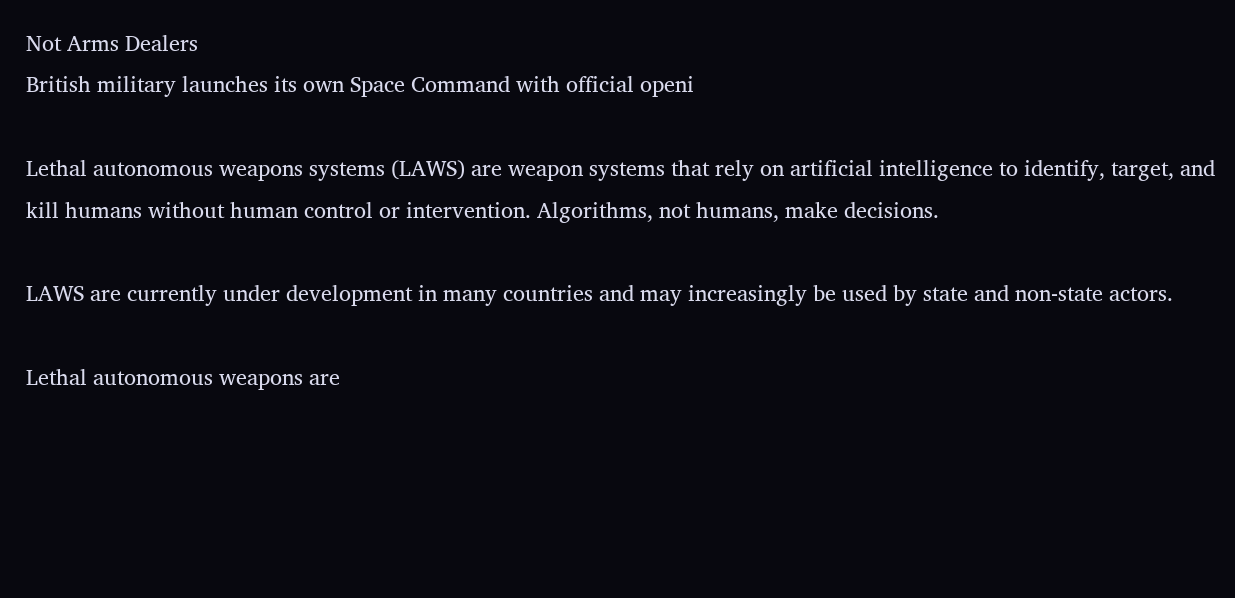Not Arms Dealers
British military launches its own Space Command with official openi

Lethal autonomous weapons systems (LAWS) are weapon systems that rely on artificial intelligence to identify, target, and kill humans without human control or intervention. Algorithms, not humans, make decisions.

LAWS are currently under development in many countries and may increasingly be used by state and non-state actors.

Lethal autonomous weapons are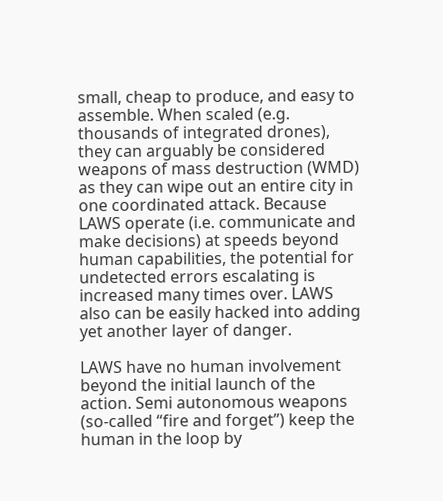small, cheap to produce, and easy to assemble. When scaled (e.g. thousands of integrated drones), they can arguably be considered weapons of mass destruction (WMD) as they can wipe out an entire city in one coordinated attack. Because LAWS operate (i.e. communicate and make decisions) at speeds beyond human capabilities, the potential for undetected errors escalating is increased many times over. LAWS also can be easily hacked into adding yet another layer of danger.

LAWS have no human involvement beyond the initial launch of the action. Semi autonomous weapons (so-called “fire and forget”) keep the human in the loop by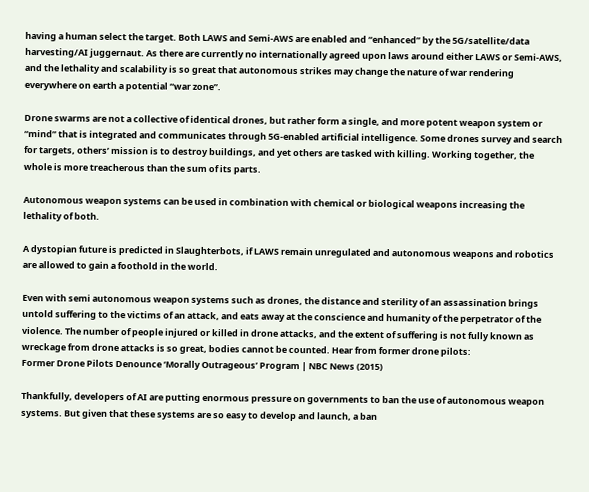having a human select the target. Both LAWS and Semi-AWS are enabled and “enhanced” by the 5G/satellite/data harvesting/AI juggernaut. As there are currently no internationally agreed upon laws around either LAWS or Semi-AWS, and the lethality and scalability is so great that autonomous strikes may change the nature of war rendering everywhere on earth a potential “war zone”.

Drone swarms are not a collective of identical drones, but rather form a single, and more potent weapon system or “mind” that is integrated and communicates through 5G-enabled artificial intelligence. Some drones survey and search for targets, others’ mission is to destroy buildings, and yet others are tasked with killing. Working together, the whole is more treacherous than the sum of its parts.

Autonomous weapon systems can be used in combination with chemical or biological weapons increasing the lethality of both.

A dystopian future is predicted in Slaughterbots, if LAWS remain unregulated and autonomous weapons and robotics are allowed to gain a foothold in the world.

Even with semi autonomous weapon systems such as drones, the distance and sterility of an assassination brings untold suffering to the victims of an attack, and eats away at the conscience and humanity of the perpetrator of the violence. The number of people injured or killed in drone attacks, and the extent of suffering is not fully known as wreckage from drone attacks is so great, bodies cannot be counted. Hear from former drone pilots:
Former Drone Pilots Denounce ‘Morally Outrageous’ Program | NBC News (2015)

Thankfully, developers of AI are putting enormous pressure on governments to ban the use of autonomous weapon systems. But given that these systems are so easy to develop and launch, a ban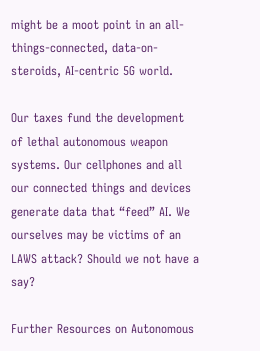might be a moot point in an all-things-connected, data-on-steroids, AI-centric 5G world.

Our taxes fund the development of lethal autonomous weapon systems. Our cellphones and all our connected things and devices generate data that “feed” AI. We ourselves may be victims of an LAWS attack? Should we not have a say?

Further Resources on Autonomous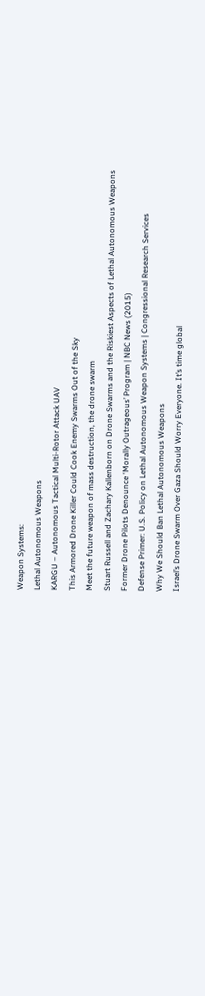Weapon Systems:
Lethal Autonomous Weapons
KARGU – Autonomous Tactical Multi-Rotor Attack UAV
This Armored Drone Killer Could Cook Enemy Swarms Out of the Sky
Meet the future weapon of mass destruction, the drone swarm
Stuart Russell and Zachary Kallenborn on Drone Swarms and the Riskiest Aspects of Lethal Autonomous Weapons
Former Drone Pilots Denounce ‘Morally Outrageous’ Program | NBC News (2015)
Defense Primer: U.S. Policy on Lethal Autonomous Weapon Systems | Congressional Research Services
Why We Should Ban Lethal Autonomous Weapons
Israel’s Drone Swarm Over Gaza Should Worry Everyone. It’s time global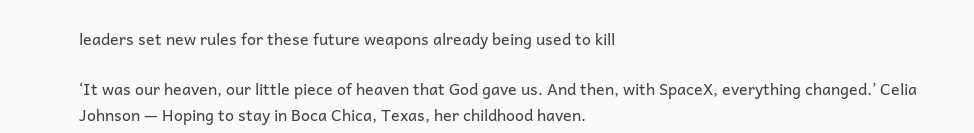leaders set new rules for these future weapons already being used to kill

‘It was our heaven, our little piece of heaven that God gave us. And then, with SpaceX, everything changed.’ Celia Johnson — Hoping to stay in Boca Chica, Texas, her childhood haven.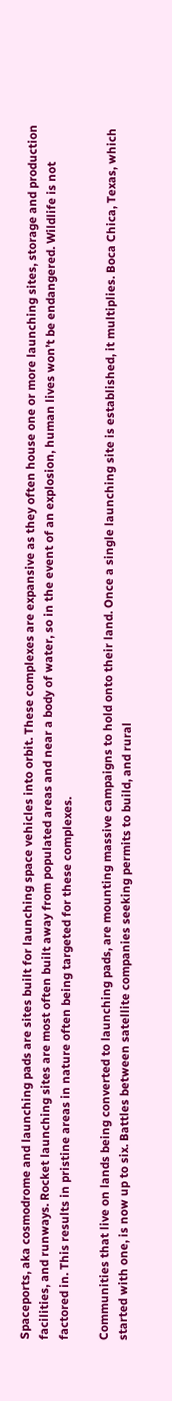Spaceports, aka cosmodrome and launching pads are sites built for launching space vehicles into orbit. These complexes are expansive as they often house one or more launching sites, storage and production facilities, and runways. Rocket launching sites are most often built away from populated areas and near a body of water, so in the event of an explosion, human lives won’t be endangered. Wildlife is not factored in. This results in pristine areas in nature often being targeted for these complexes.

Communities that live on lands being converted to launching pads, are mounting massive campaigns to hold onto their land. Once a single launching site is established, it multiplies. Boca Chica, Texas, which started with one, is now up to six. Battles between satellite companies seeking permits to build, and rural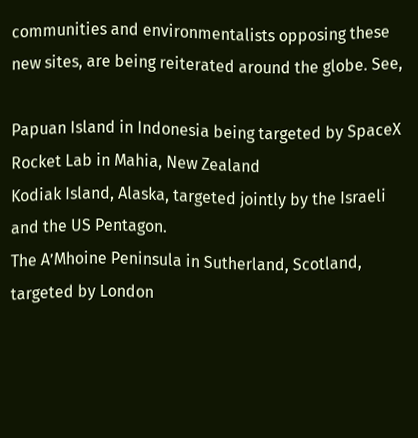communities and environmentalists opposing these new sites, are being reiterated around the globe. See,

Papuan Island in Indonesia being targeted by SpaceX
Rocket Lab in Mahia, New Zealand
Kodiak Island, Alaska, targeted jointly by the Israeli and the US Pentagon.
The A’Mhoine Peninsula in Sutherland, Scotland, targeted by London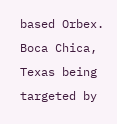based Orbex.
Boca Chica, Texas being targeted by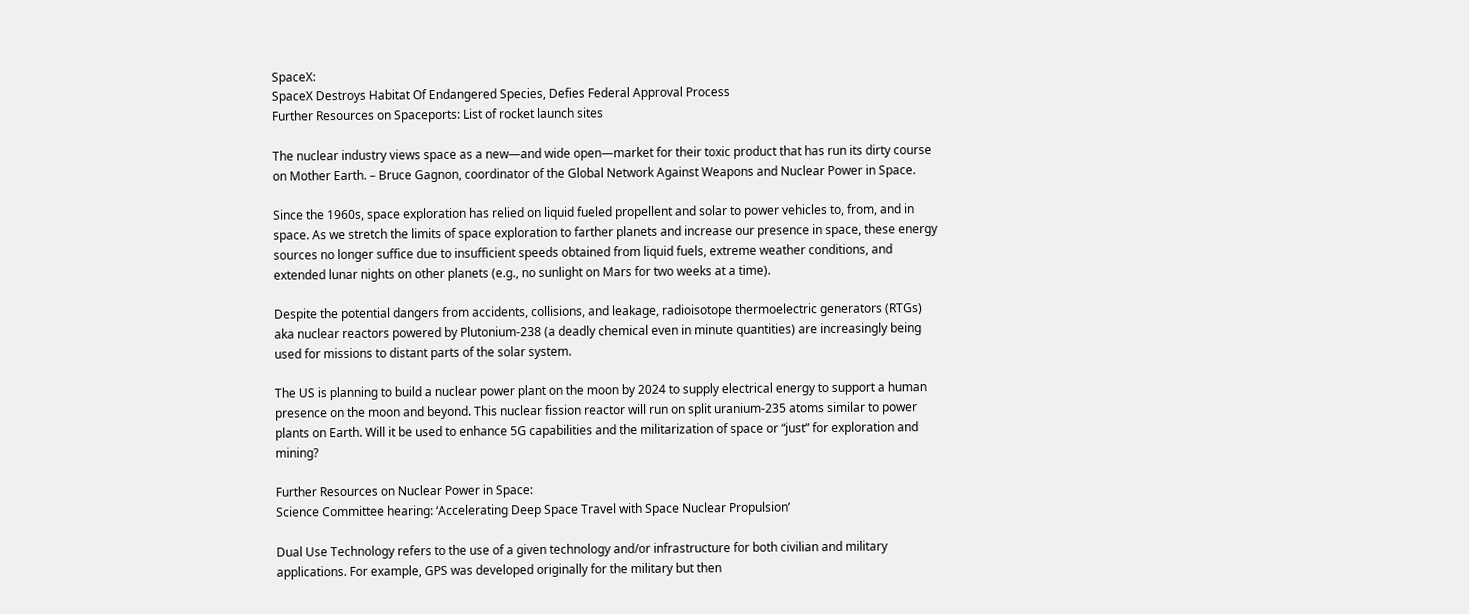SpaceX:
SpaceX Destroys Habitat Of Endangered Species, Defies Federal Approval Process
Further Resources on Spaceports: List of rocket launch sites

The nuclear industry views space as a new—and wide open—market for their toxic product that has run its dirty course on Mother Earth. – Bruce Gagnon, coordinator of the Global Network Against Weapons and Nuclear Power in Space.

Since the 1960s, space exploration has relied on liquid fueled propellent and solar to power vehicles to, from, and in space. As we stretch the limits of space exploration to farther planets and increase our presence in space, these energy sources no longer suffice due to insufficient speeds obtained from liquid fuels, extreme weather conditions, and extended lunar nights on other planets (e.g., no sunlight on Mars for two weeks at a time).

Despite the potential dangers from accidents, collisions, and leakage, radioisotope thermoelectric generators (RTGs) aka nuclear reactors powered by Plutonium-238 (a deadly chemical even in minute quantities) are increasingly being used for missions to distant parts of the solar system.

The US is planning to build a nuclear power plant on the moon by 2024 to supply electrical energy to support a human presence on the moon and beyond. This nuclear fission reactor will run on split uranium-235 atoms similar to power plants on Earth. Will it be used to enhance 5G capabilities and the militarization of space or “just” for exploration and mining?

Further Resources on Nuclear Power in Space:
Science Committee hearing: ‘Accelerating Deep Space Travel with Space Nuclear Propulsion’

Dual Use Technology refers to the use of a given technology and/or infrastructure for both civilian and military applications. For example, GPS was developed originally for the military but then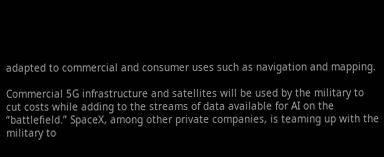adapted to commercial and consumer uses such as navigation and mapping.

Commercial 5G infrastructure and satellites will be used by the military to cut costs while adding to the streams of data available for AI on the “battlefield.” SpaceX, among other private companies, is teaming up with the military to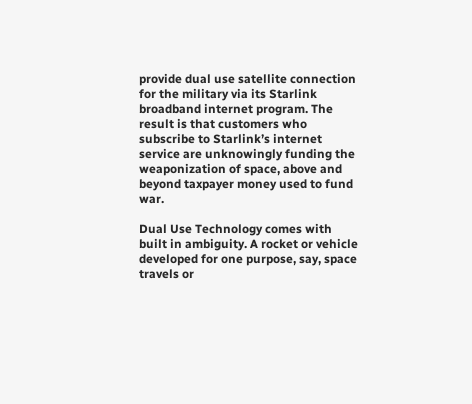provide dual use satellite connection for the military via its Starlink broadband internet program. The result is that customers who subscribe to Starlink’s internet service are unknowingly funding the weaponization of space, above and beyond taxpayer money used to fund war.

Dual Use Technology comes with built in ambiguity. A rocket or vehicle developed for one purpose, say, space travels or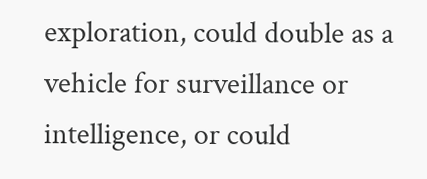exploration, could double as a vehicle for surveillance or intelligence, or could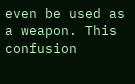even be used as a weapon. This confusion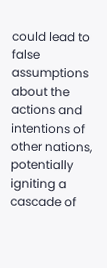could lead to false assumptions about the actions and intentions of other nations, potentially igniting a cascade of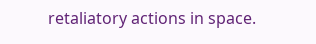retaliatory actions in space.